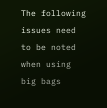The following issues need to be noted when using big bags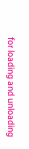for loading and unloading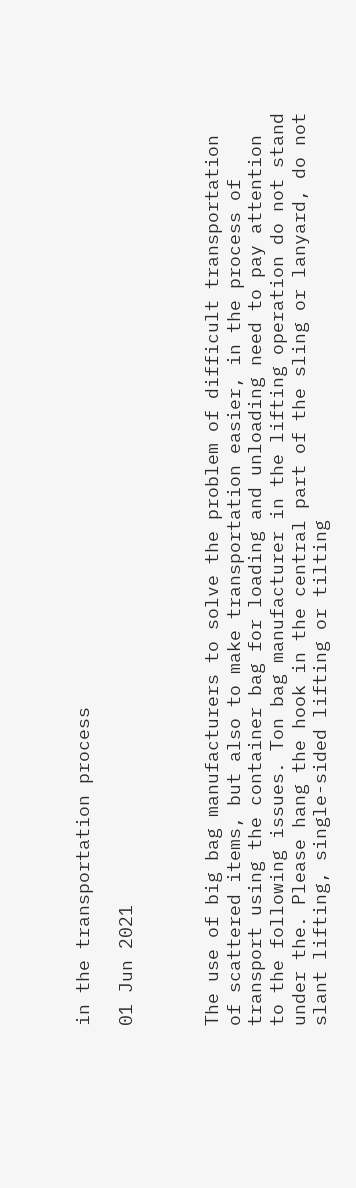in the transportation process

01 Jun 2021



The use of big bag manufacturers to solve the problem of difficult transportation of scattered items, but also to make transportation easier, in the process of transport using the container bag for loading and unloading need to pay attention to the following issues. Ton bag manufacturer in the lifting operation do not stand under the. Please hang the hook in the central part of the sling or lanyard, do not slant lifting, single-sided lifting or tilting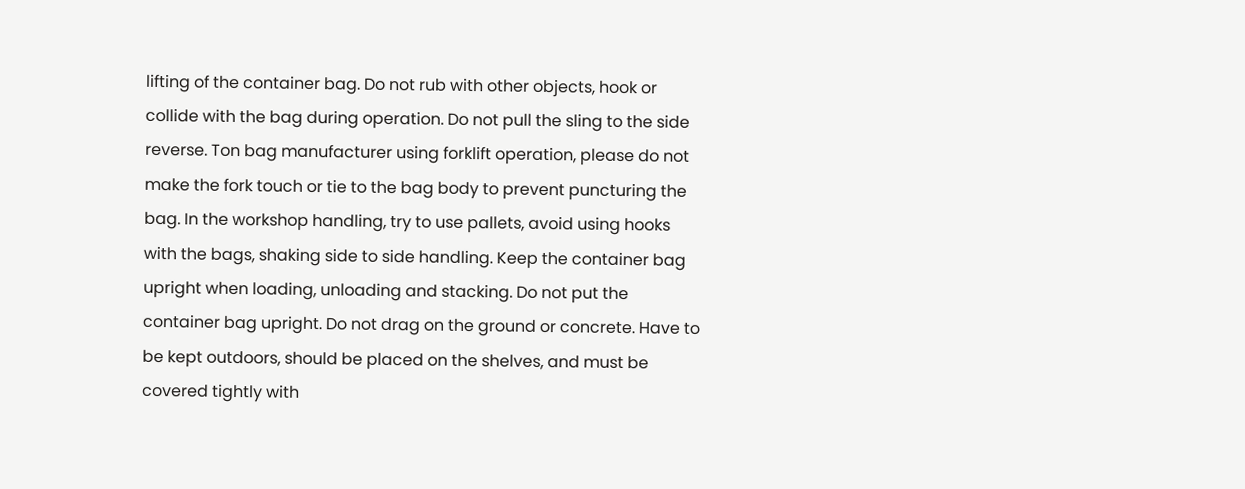lifting of the container bag. Do not rub with other objects, hook or collide with the bag during operation. Do not pull the sling to the side reverse. Ton bag manufacturer using forklift operation, please do not make the fork touch or tie to the bag body to prevent puncturing the bag. In the workshop handling, try to use pallets, avoid using hooks with the bags, shaking side to side handling. Keep the container bag upright when loading, unloading and stacking. Do not put the container bag upright. Do not drag on the ground or concrete. Have to be kept outdoors, should be placed on the shelves, and must be covered tightly with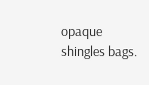opaque shingles bags.